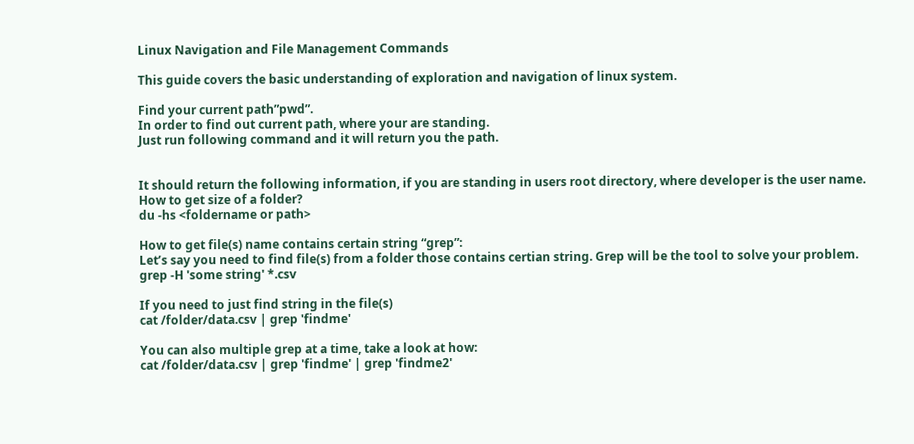Linux Navigation and File Management Commands

This guide covers the basic understanding of exploration and navigation of linux system.

Find your current path”pwd”.
In order to find out current path, where your are standing.
Just run following command and it will return you the path.


It should return the following information, if you are standing in users root directory, where developer is the user name.
How to get size of a folder?
du -hs <foldername or path>

How to get file(s) name contains certain string “grep”:
Let’s say you need to find file(s) from a folder those contains certian string. Grep will be the tool to solve your problem.
grep -H 'some string' *.csv

If you need to just find string in the file(s)
cat /folder/data.csv | grep 'findme'

You can also multiple grep at a time, take a look at how:
cat /folder/data.csv | grep 'findme' | grep 'findme2'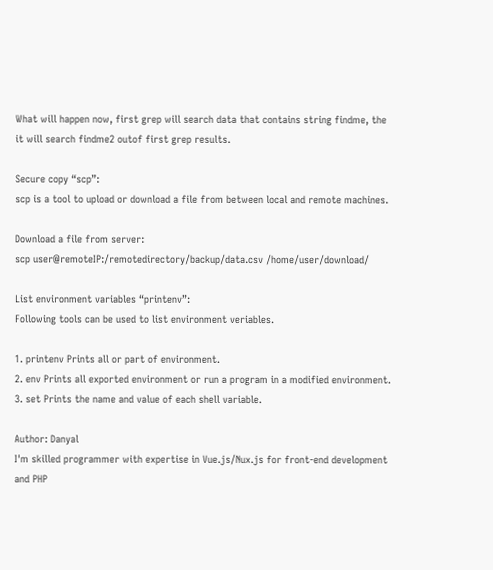What will happen now, first grep will search data that contains string findme, the it will search findme2 outof first grep results.

Secure copy “scp”:
scp is a tool to upload or download a file from between local and remote machines.

Download a file from server:
scp user@remoteIP:/remotedirectory/backup/data.csv /home/user/download/

List environment variables “printenv”:
Following tools can be used to list environment veriables.

1. printenv Prints all or part of environment.
2. env Prints all exported environment or run a program in a modified environment.
3. set Prints the name and value of each shell variable.

Author: Danyal
I'm skilled programmer with expertise in Vue.js/Nux.js for front-end development and PHP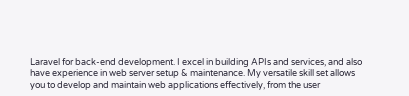Laravel for back-end development. I excel in building APIs and services, and also have experience in web server setup & maintenance. My versatile skill set allows you to develop and maintain web applications effectively, from the user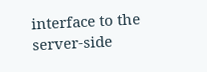interface to the server-side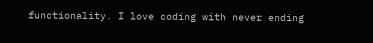functionality. I love coding with never ending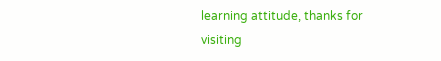learning attitude, thanks for visiting